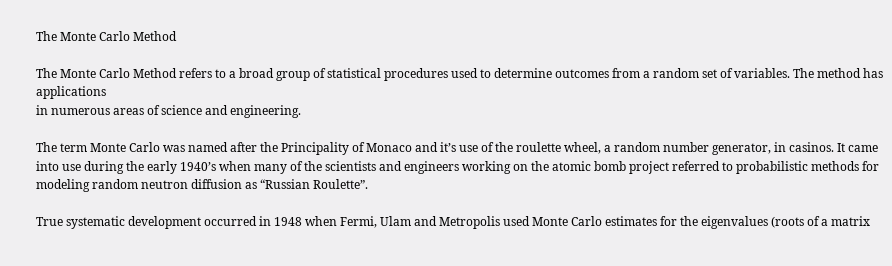The Monte Carlo Method

The Monte Carlo Method refers to a broad group of statistical procedures used to determine outcomes from a random set of variables. The method has applications
in numerous areas of science and engineering.

The term Monte Carlo was named after the Principality of Monaco and it’s use of the roulette wheel, a random number generator, in casinos. It came into use during the early 1940’s when many of the scientists and engineers working on the atomic bomb project referred to probabilistic methods for modeling random neutron diffusion as “Russian Roulette”.

True systematic development occurred in 1948 when Fermi, Ulam and Metropolis used Monte Carlo estimates for the eigenvalues (roots of a matrix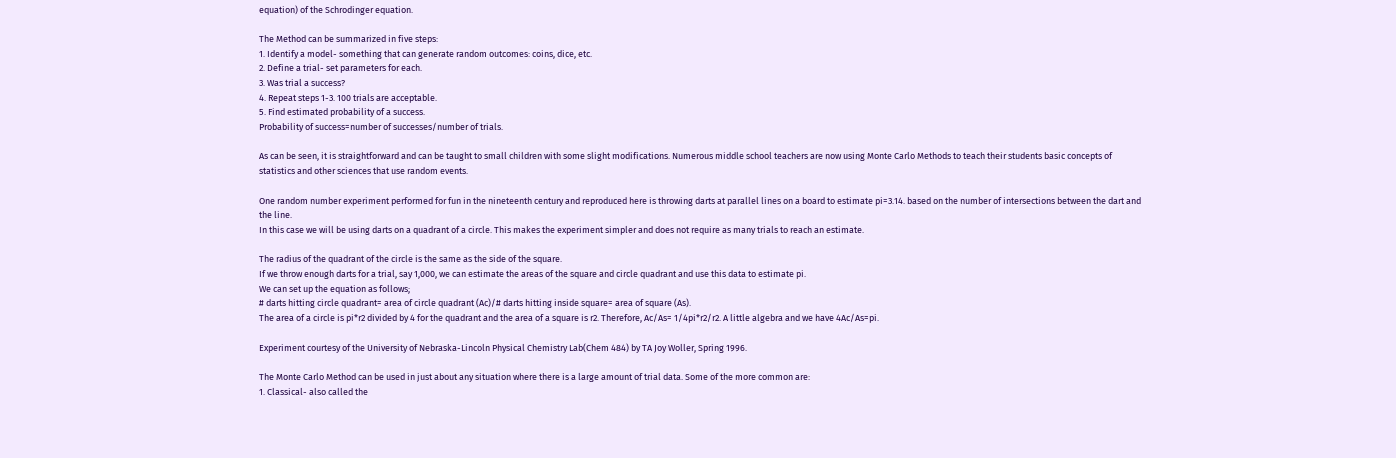equation) of the Schrodinger equation.

The Method can be summarized in five steps:
1. Identify a model- something that can generate random outcomes: coins, dice, etc.
2. Define a trial- set parameters for each.
3. Was trial a success?
4. Repeat steps 1-3. 100 trials are acceptable.
5. Find estimated probability of a success.
Probability of success=number of successes/number of trials.

As can be seen, it is straightforward and can be taught to small children with some slight modifications. Numerous middle school teachers are now using Monte Carlo Methods to teach their students basic concepts of statistics and other sciences that use random events.

One random number experiment performed for fun in the nineteenth century and reproduced here is throwing darts at parallel lines on a board to estimate pi=3.14. based on the number of intersections between the dart and the line.
In this case we will be using darts on a quadrant of a circle. This makes the experiment simpler and does not require as many trials to reach an estimate.

The radius of the quadrant of the circle is the same as the side of the square.
If we throw enough darts for a trial, say 1,000, we can estimate the areas of the square and circle quadrant and use this data to estimate pi.
We can set up the equation as follows;
# darts hitting circle quadrant= area of circle quadrant (Ac)/# darts hitting inside square= area of square (As).
The area of a circle is pi*r2 divided by 4 for the quadrant and the area of a square is r2. Therefore, Ac/As= 1/4pi*r2/r2. A little algebra and we have 4Ac/As=pi.

Experiment courtesy of the University of Nebraska-Lincoln Physical Chemistry Lab(Chem 484) by TA Joy Woller, Spring 1996.

The Monte Carlo Method can be used in just about any situation where there is a large amount of trial data. Some of the more common are:
1. Classical- also called the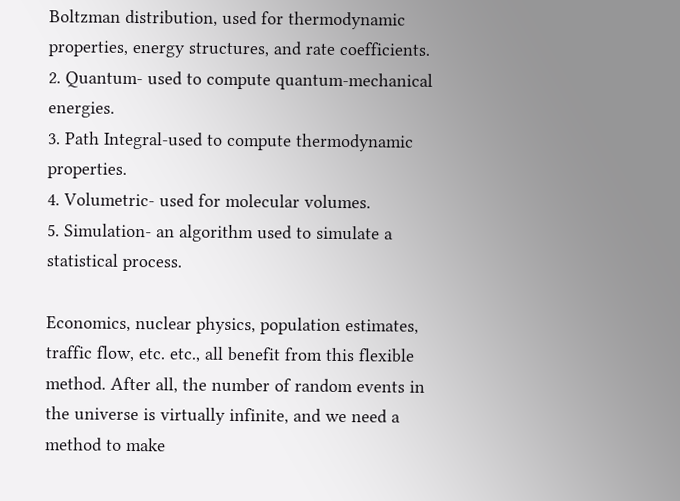Boltzman distribution, used for thermodynamic properties, energy structures, and rate coefficients.
2. Quantum- used to compute quantum-mechanical energies.
3. Path Integral-used to compute thermodynamic properties.
4. Volumetric- used for molecular volumes.
5. Simulation- an algorithm used to simulate a statistical process.

Economics, nuclear physics, population estimates, traffic flow, etc. etc., all benefit from this flexible method. After all, the number of random events in the universe is virtually infinite, and we need a method to make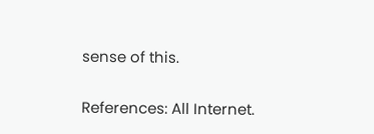sense of this.

References: All Internet.